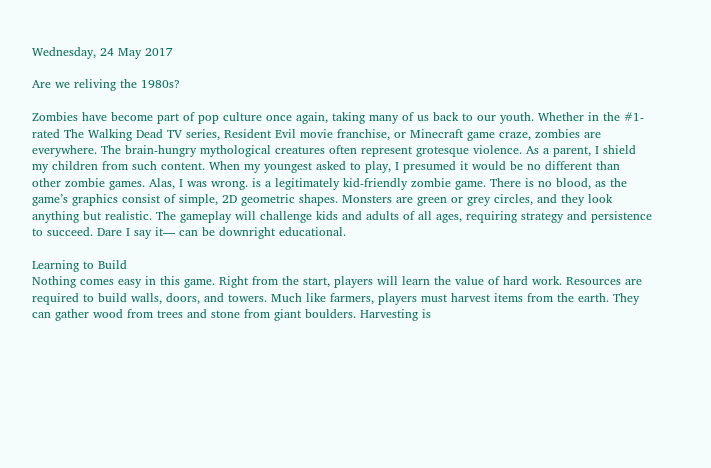Wednesday, 24 May 2017

Are we reliving the 1980s?

Zombies have become part of pop culture once again, taking many of us back to our youth. Whether in the #1-rated The Walking Dead TV series, Resident Evil movie franchise, or Minecraft game craze, zombies are everywhere. The brain-hungry mythological creatures often represent grotesque violence. As a parent, I shield my children from such content. When my youngest asked to play, I presumed it would be no different than other zombie games. Alas, I was wrong. is a legitimately kid-friendly zombie game. There is no blood, as the game’s graphics consist of simple, 2D geometric shapes. Monsters are green or grey circles, and they look anything but realistic. The gameplay will challenge kids and adults of all ages, requiring strategy and persistence to succeed. Dare I say it— can be downright educational.

Learning to Build
Nothing comes easy in this game. Right from the start, players will learn the value of hard work. Resources are required to build walls, doors, and towers. Much like farmers, players must harvest items from the earth. They can gather wood from trees and stone from giant boulders. Harvesting is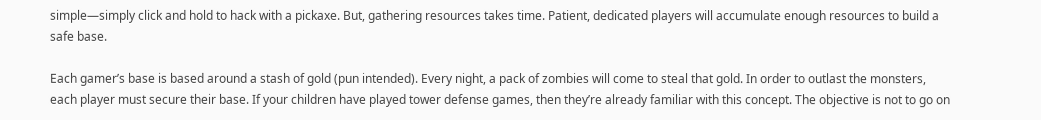simple—simply click and hold to hack with a pickaxe. But, gathering resources takes time. Patient, dedicated players will accumulate enough resources to build a safe base.

Each gamer’s base is based around a stash of gold (pun intended). Every night, a pack of zombies will come to steal that gold. In order to outlast the monsters, each player must secure their base. If your children have played tower defense games, then they’re already familiar with this concept. The objective is not to go on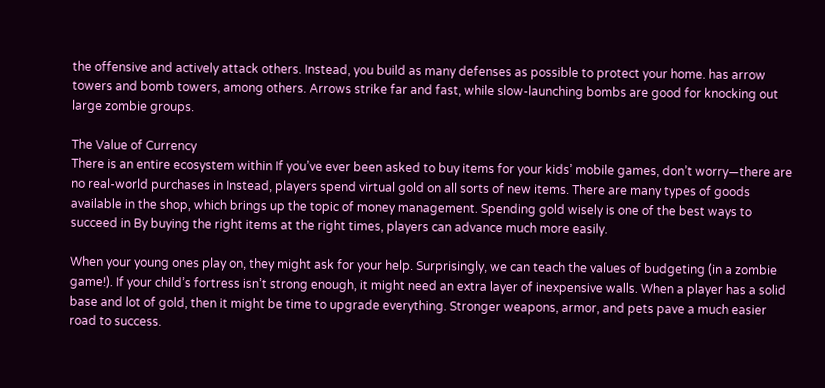the offensive and actively attack others. Instead, you build as many defenses as possible to protect your home. has arrow towers and bomb towers, among others. Arrows strike far and fast, while slow-launching bombs are good for knocking out large zombie groups.

The Value of Currency
There is an entire ecosystem within If you’ve ever been asked to buy items for your kids’ mobile games, don’t worry—there are no real-world purchases in Instead, players spend virtual gold on all sorts of new items. There are many types of goods available in the shop, which brings up the topic of money management. Spending gold wisely is one of the best ways to succeed in By buying the right items at the right times, players can advance much more easily.

When your young ones play on, they might ask for your help. Surprisingly, we can teach the values of budgeting (in a zombie game!). If your child’s fortress isn’t strong enough, it might need an extra layer of inexpensive walls. When a player has a solid base and lot of gold, then it might be time to upgrade everything. Stronger weapons, armor, and pets pave a much easier road to success.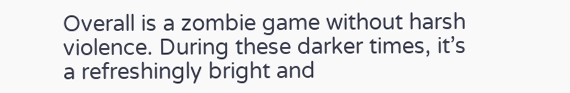Overall is a zombie game without harsh violence. During these darker times, it’s a refreshingly bright and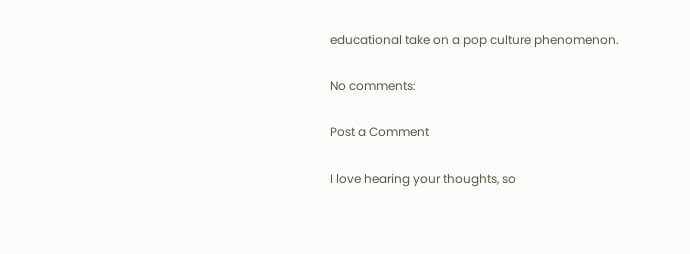educational take on a pop culture phenomenon.

No comments:

Post a Comment

I love hearing your thoughts, so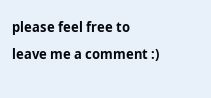please feel free to leave me a comment :)